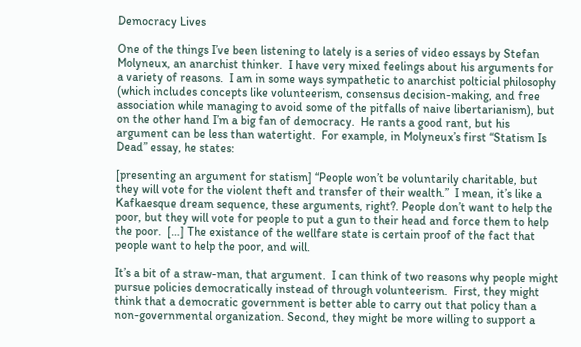Democracy Lives

One of the things I’ve been listening to lately is a series of video essays by Stefan Molyneux, an anarchist thinker.  I have very mixed feelings about his arguments for a variety of reasons.  I am in some ways sympathetic to anarchist polticial philosophy (which includes concepts like volunteerism, consensus decision-making, and free association while managing to avoid some of the pitfalls of naive libertarianism), but on the other hand I’m a big fan of democracy.  He rants a good rant, but his argument can be less than watertight.  For example, in Molyneux’s first “Statism Is Dead” essay, he states:

[presenting an argument for statism] “People won’t be voluntarily charitable, but they will vote for the violent theft and transfer of their wealth.”  I mean, it’s like a Kafkaesque dream sequence, these arguments, right?. People don’t want to help the poor, but they will vote for people to put a gun to their head and force them to help the poor.  […] The existance of the wellfare state is certain proof of the fact that people want to help the poor, and will.

It’s a bit of a straw-man, that argument.  I can think of two reasons why people might pursue policies democratically instead of through volunteerism.  First, they might think that a democratic government is better able to carry out that policy than a non-governmental organization. Second, they might be more willing to support a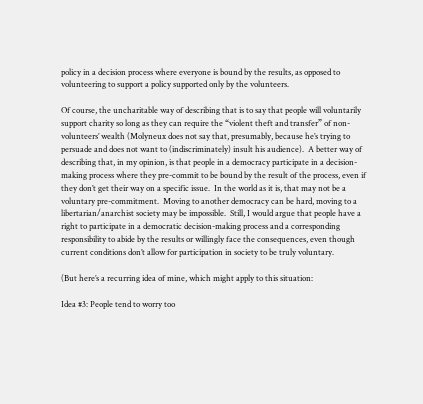policy in a decision process where everyone is bound by the results, as opposed to volunteering to support a policy supported only by the volunteers.

Of course, the uncharitable way of describing that is to say that people will voluntarily support charity so long as they can require the “violent theft and transfer” of non-volunteers’ wealth (Molyneux does not say that, presumably, because he’s trying to persuade and does not want to (indiscriminately) insult his audience).  A better way of describing that, in my opinion, is that people in a democracy participate in a decision-making process where they pre-commit to be bound by the result of the process, even if they don’t get their way on a specific issue.  In the world as it is, that may not be a voluntary pre-commitment.  Moving to another democracy can be hard, moving to a libertarian/anarchist society may be impossible.  Still, I would argue that people have a right to participate in a democratic decision-making process and a corresponding responsibility to abide by the results or willingly face the consequences, even though current conditions don’t allow for participation in society to be truly voluntary.

(But here’s a recurring idea of mine, which might apply to this situation:

Idea #3: People tend to worry too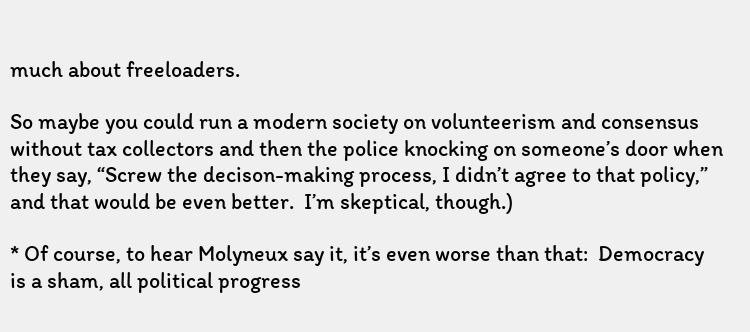much about freeloaders.

So maybe you could run a modern society on volunteerism and consensus without tax collectors and then the police knocking on someone’s door when they say, “Screw the decison-making process, I didn’t agree to that policy,” and that would be even better.  I’m skeptical, though.)

* Of course, to hear Molyneux say it, it’s even worse than that:  Democracy is a sham, all political progress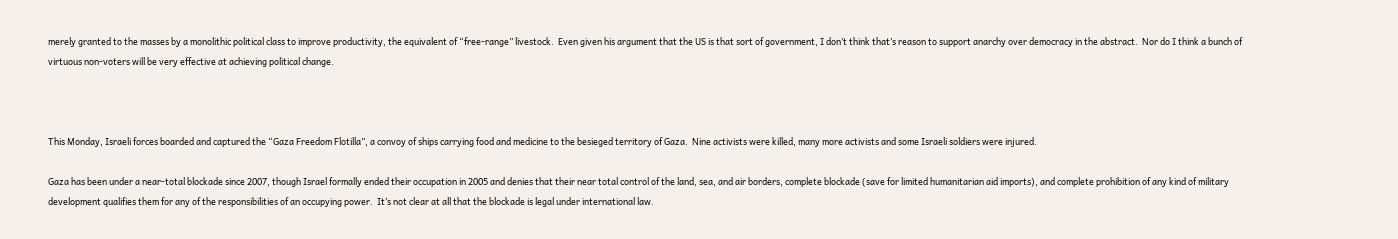merely granted to the masses by a monolithic political class to improve productivity, the equivalent of “free-range” livestock.  Even given his argument that the US is that sort of government, I don’t think that’s reason to support anarchy over democracy in the abstract.  Nor do I think a bunch of virtuous non-voters will be very effective at achieving political change.



This Monday, Israeli forces boarded and captured the “Gaza Freedom Flotilla”, a convoy of ships carrying food and medicine to the besieged territory of Gaza.  Nine activists were killed, many more activists and some Israeli soldiers were injured.

Gaza has been under a near-total blockade since 2007, though Israel formally ended their occupation in 2005 and denies that their near total control of the land, sea, and air borders, complete blockade (save for limited humanitarian aid imports), and complete prohibition of any kind of military development qualifies them for any of the responsibilities of an occupying power.  It’s not clear at all that the blockade is legal under international law.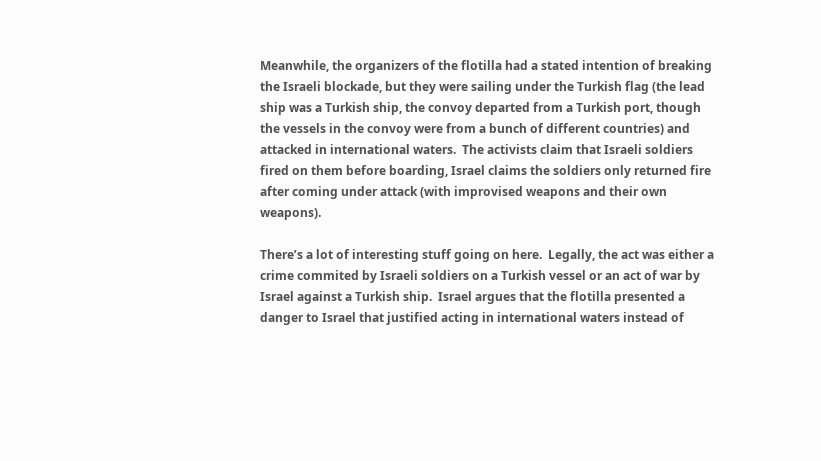Meanwhile, the organizers of the flotilla had a stated intention of breaking the Israeli blockade, but they were sailing under the Turkish flag (the lead ship was a Turkish ship, the convoy departed from a Turkish port, though the vessels in the convoy were from a bunch of different countries) and attacked in international waters.  The activists claim that Israeli soldiers fired on them before boarding, Israel claims the soldiers only returned fire after coming under attack (with improvised weapons and their own weapons).

There’s a lot of interesting stuff going on here.  Legally, the act was either a crime commited by Israeli soldiers on a Turkish vessel or an act of war by Israel against a Turkish ship.  Israel argues that the flotilla presented a danger to Israel that justified acting in international waters instead of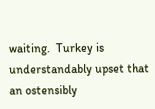waiting.  Turkey is understandably upset that an ostensibly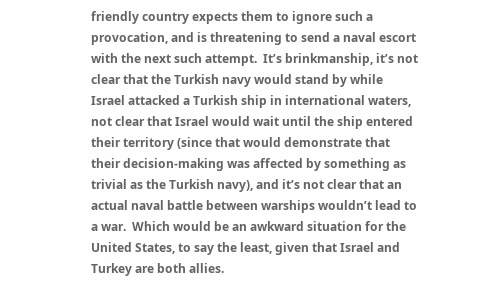friendly country expects them to ignore such a provocation, and is threatening to send a naval escort with the next such attempt.  It’s brinkmanship, it’s not clear that the Turkish navy would stand by while Israel attacked a Turkish ship in international waters, not clear that Israel would wait until the ship entered their territory (since that would demonstrate that their decision-making was affected by something as trivial as the Turkish navy), and it’s not clear that an actual naval battle between warships wouldn’t lead to a war.  Which would be an awkward situation for the United States, to say the least, given that Israel and Turkey are both allies.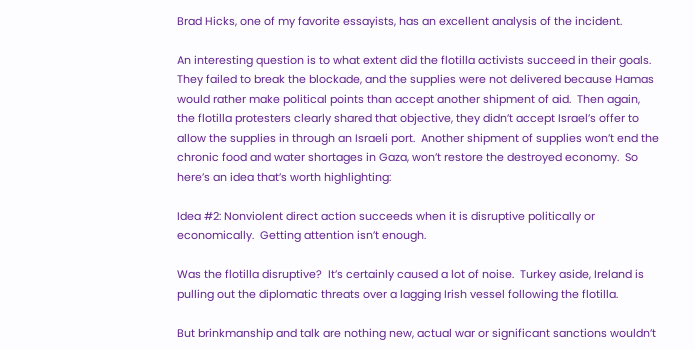Brad Hicks, one of my favorite essayists, has an excellent analysis of the incident.

An interesting question is to what extent did the flotilla activists succeed in their goals.  They failed to break the blockade, and the supplies were not delivered because Hamas would rather make political points than accept another shipment of aid.  Then again, the flotilla protesters clearly shared that objective, they didn’t accept Israel’s offer to allow the supplies in through an Israeli port.  Another shipment of supplies won’t end the chronic food and water shortages in Gaza, won’t restore the destroyed economy.  So here’s an idea that’s worth highlighting:

Idea #2: Nonviolent direct action succeeds when it is disruptive politically or economically.  Getting attention isn’t enough.

Was the flotilla disruptive?  It’s certainly caused a lot of noise.  Turkey aside, Ireland is pulling out the diplomatic threats over a lagging Irish vessel following the flotilla.

But brinkmanship and talk are nothing new, actual war or significant sanctions wouldn’t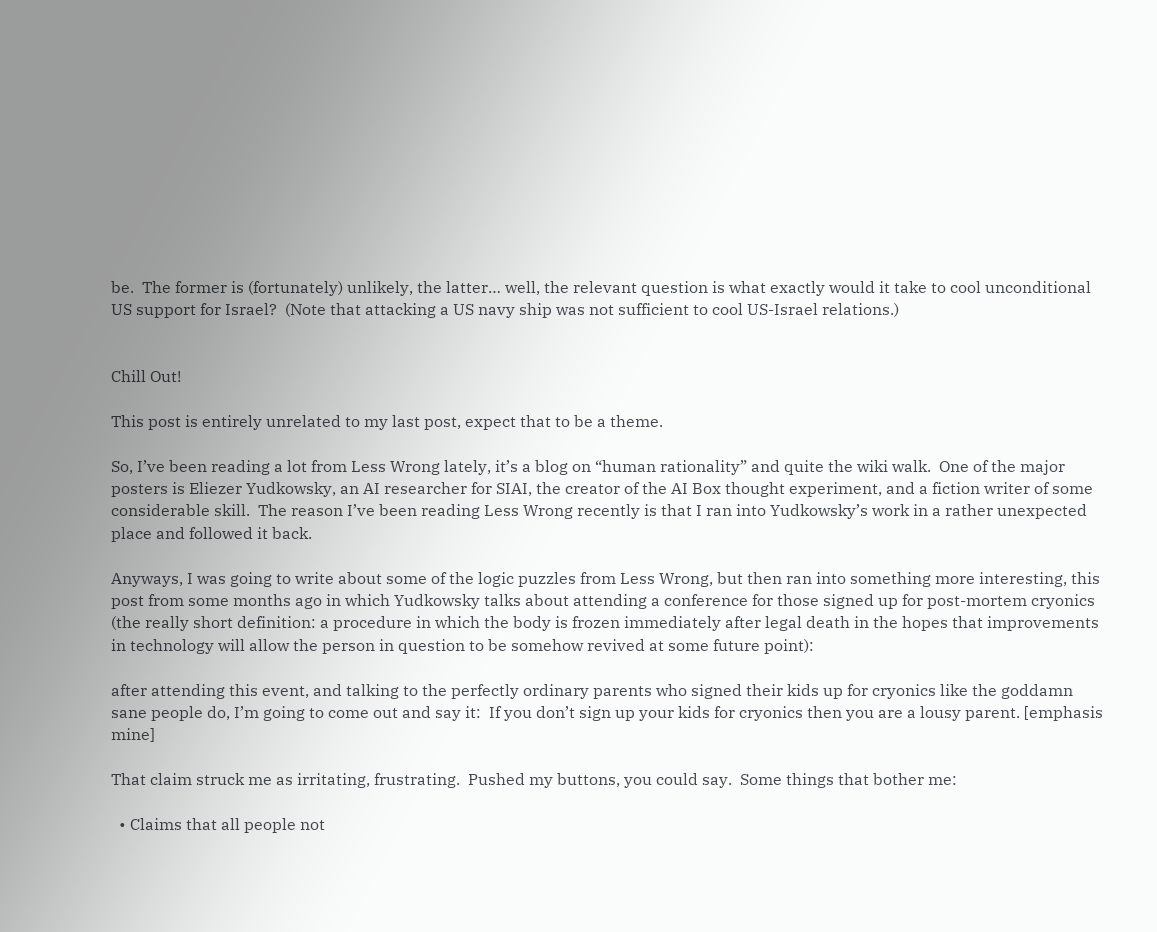be.  The former is (fortunately) unlikely, the latter… well, the relevant question is what exactly would it take to cool unconditional US support for Israel?  (Note that attacking a US navy ship was not sufficient to cool US-Israel relations.)


Chill Out!

This post is entirely unrelated to my last post, expect that to be a theme.

So, I’ve been reading a lot from Less Wrong lately, it’s a blog on “human rationality” and quite the wiki walk.  One of the major posters is Eliezer Yudkowsky, an AI researcher for SIAI, the creator of the AI Box thought experiment, and a fiction writer of some considerable skill.  The reason I’ve been reading Less Wrong recently is that I ran into Yudkowsky’s work in a rather unexpected place and followed it back.

Anyways, I was going to write about some of the logic puzzles from Less Wrong, but then ran into something more interesting, this post from some months ago in which Yudkowsky talks about attending a conference for those signed up for post-mortem cryonics (the really short definition: a procedure in which the body is frozen immediately after legal death in the hopes that improvements in technology will allow the person in question to be somehow revived at some future point):

after attending this event, and talking to the perfectly ordinary parents who signed their kids up for cryonics like the goddamn sane people do, I’m going to come out and say it:  If you don’t sign up your kids for cryonics then you are a lousy parent. [emphasis mine]

That claim struck me as irritating, frustrating.  Pushed my buttons, you could say.  Some things that bother me:

  • Claims that all people not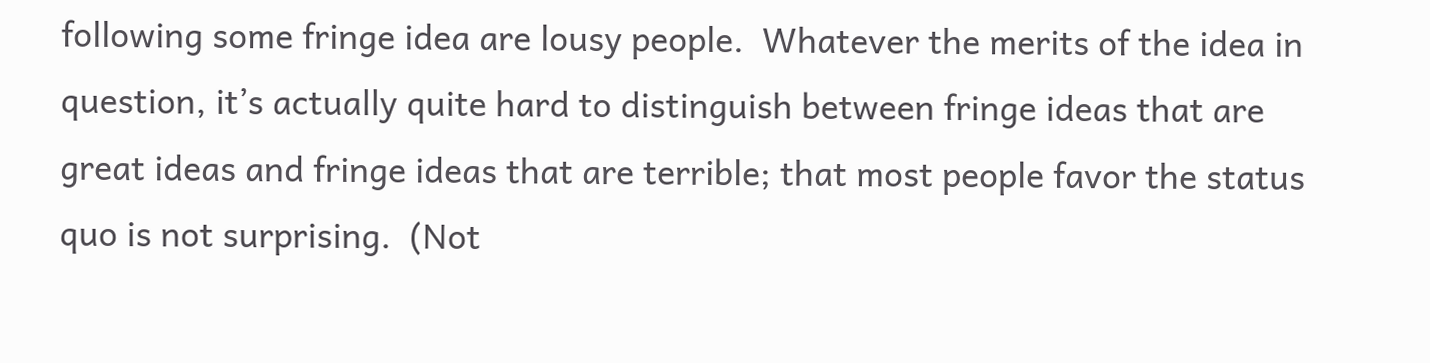following some fringe idea are lousy people.  Whatever the merits of the idea in question, it’s actually quite hard to distinguish between fringe ideas that are great ideas and fringe ideas that are terrible; that most people favor the status quo is not surprising.  (Not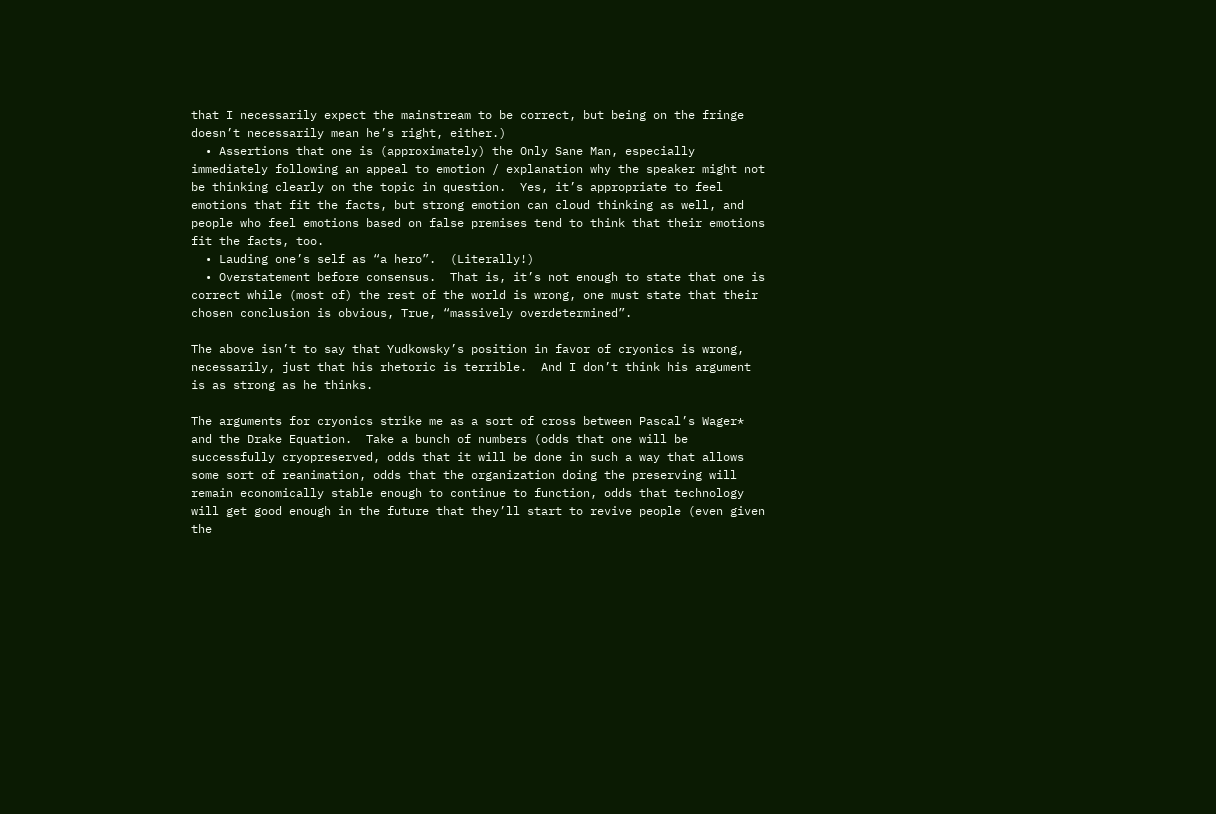that I necessarily expect the mainstream to be correct, but being on the fringe doesn’t necessarily mean he’s right, either.)
  • Assertions that one is (approximately) the Only Sane Man, especially immediately following an appeal to emotion / explanation why the speaker might not be thinking clearly on the topic in question.  Yes, it’s appropriate to feel emotions that fit the facts, but strong emotion can cloud thinking as well, and people who feel emotions based on false premises tend to think that their emotions fit the facts, too.
  • Lauding one’s self as “a hero”.  (Literally!)
  • Overstatement before consensus.  That is, it’s not enough to state that one is correct while (most of) the rest of the world is wrong, one must state that their chosen conclusion is obvious, True, “massively overdetermined”.

The above isn’t to say that Yudkowsky’s position in favor of cryonics is wrong, necessarily, just that his rhetoric is terrible.  And I don’t think his argument is as strong as he thinks.

The arguments for cryonics strike me as a sort of cross between Pascal’s Wager* and the Drake Equation.  Take a bunch of numbers (odds that one will be successfully cryopreserved, odds that it will be done in such a way that allows some sort of reanimation, odds that the organization doing the preserving will remain economically stable enough to continue to function, odds that technology will get good enough in the future that they’ll start to revive people (even given the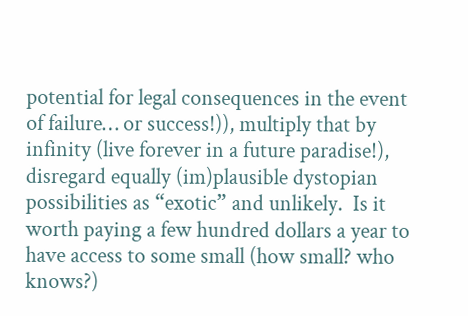potential for legal consequences in the event of failure… or success!)), multiply that by infinity (live forever in a future paradise!), disregard equally (im)plausible dystopian possibilities as “exotic” and unlikely.  Is it worth paying a few hundred dollars a year to have access to some small (how small? who knows?)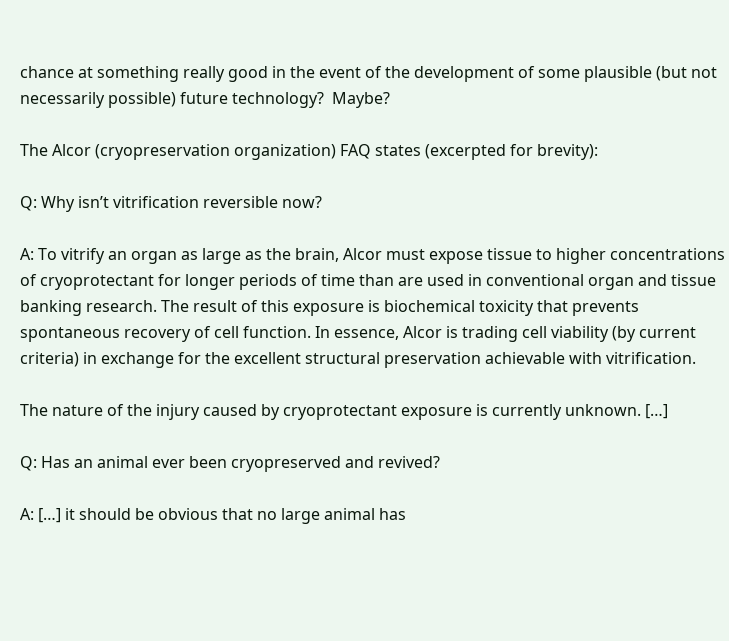chance at something really good in the event of the development of some plausible (but not necessarily possible) future technology?  Maybe?

The Alcor (cryopreservation organization) FAQ states (excerpted for brevity):

Q: Why isn’t vitrification reversible now?

A: To vitrify an organ as large as the brain, Alcor must expose tissue to higher concentrations of cryoprotectant for longer periods of time than are used in conventional organ and tissue banking research. The result of this exposure is biochemical toxicity that prevents spontaneous recovery of cell function. In essence, Alcor is trading cell viability (by current criteria) in exchange for the excellent structural preservation achievable with vitrification.

The nature of the injury caused by cryoprotectant exposure is currently unknown. […]

Q: Has an animal ever been cryopreserved and revived?

A: […] it should be obvious that no large animal has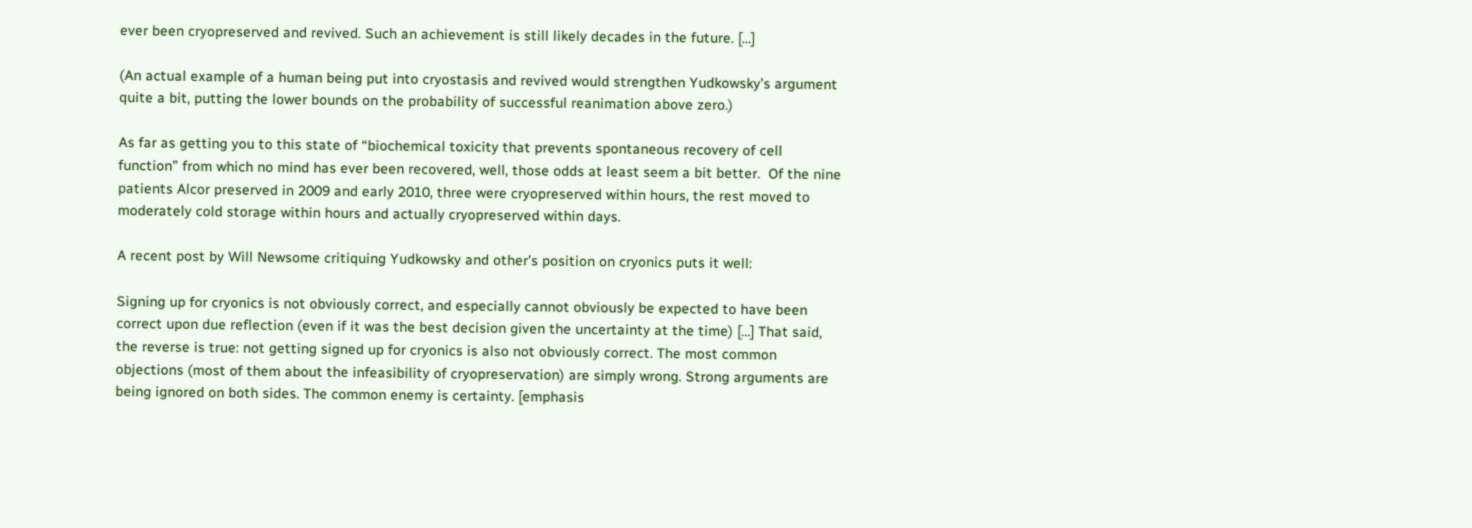ever been cryopreserved and revived. Such an achievement is still likely decades in the future. […]

(An actual example of a human being put into cryostasis and revived would strengthen Yudkowsky’s argument quite a bit, putting the lower bounds on the probability of successful reanimation above zero.)

As far as getting you to this state of “biochemical toxicity that prevents spontaneous recovery of cell function” from which no mind has ever been recovered, well, those odds at least seem a bit better.  Of the nine patients Alcor preserved in 2009 and early 2010, three were cryopreserved within hours, the rest moved to moderately cold storage within hours and actually cryopreserved within days.

A recent post by Will Newsome critiquing Yudkowsky and other’s position on cryonics puts it well:

Signing up for cryonics is not obviously correct, and especially cannot obviously be expected to have been correct upon due reflection (even if it was the best decision given the uncertainty at the time) […] That said, the reverse is true: not getting signed up for cryonics is also not obviously correct. The most common objections (most of them about the infeasibility of cryopreservation) are simply wrong. Strong arguments are being ignored on both sides. The common enemy is certainty. [emphasis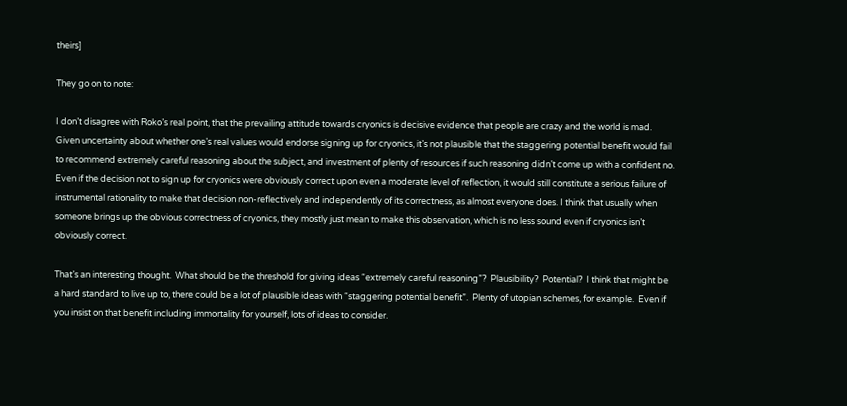theirs]

They go on to note:

I don’t disagree with Roko’s real point, that the prevailing attitude towards cryonics is decisive evidence that people are crazy and the world is mad. Given uncertainty about whether one’s real values would endorse signing up for cryonics, it’s not plausible that the staggering potential benefit would fail to recommend extremely careful reasoning about the subject, and investment of plenty of resources if such reasoning didn’t come up with a confident no.  Even if the decision not to sign up for cryonics were obviously correct upon even a moderate level of reflection, it would still constitute a serious failure of instrumental rationality to make that decision non-reflectively and independently of its correctness, as almost everyone does. I think that usually when someone brings up the obvious correctness of cryonics, they mostly just mean to make this observation, which is no less sound even if cryonics isn’t obviously correct.

That’s an interesting thought.  What should be the threshold for giving ideas “extremely careful reasoning”?  Plausibility?  Potential?  I think that might be a hard standard to live up to, there could be a lot of plausible ideas with “staggering potential benefit”.  Plenty of utopian schemes, for example.  Even if you insist on that benefit including immortality for yourself, lots of ideas to consider.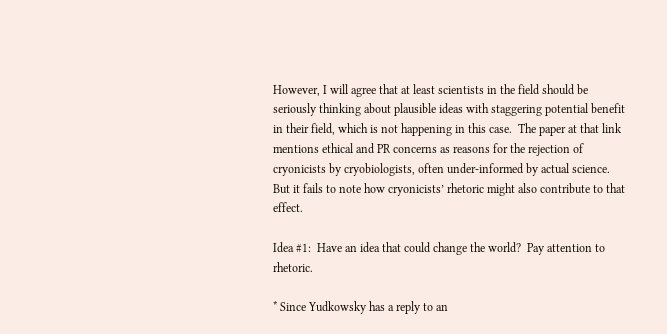However, I will agree that at least scientists in the field should be seriously thinking about plausible ideas with staggering potential benefit in their field, which is not happening in this case.  The paper at that link mentions ethical and PR concerns as reasons for the rejection of cryonicists by cryobiologists, often under-informed by actual science.  But it fails to note how cryonicists’ rhetoric might also contribute to that effect.

Idea #1:  Have an idea that could change the world?  Pay attention to rhetoric.

* Since Yudkowsky has a reply to an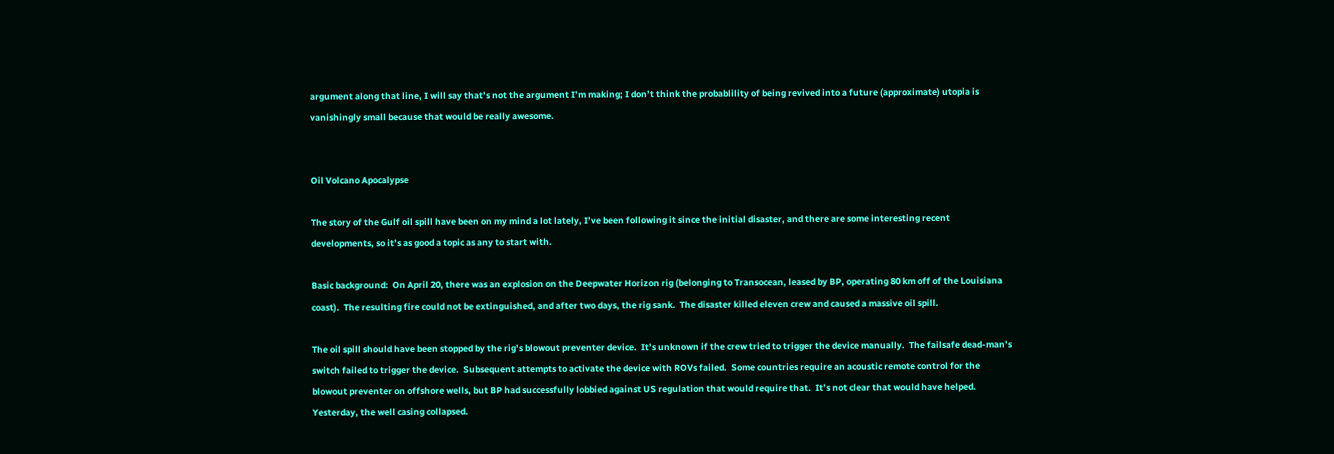argument along that line, I will say that’s not the argument I’m making; I don’t think the probablility of being revived into a future (approximate) utopia is vanishingly small because that would be really awesome.


Oil Volcano Apocalypse

The story of the Gulf oil spill have been on my mind a lot lately, I’ve been following it since the initial disaster, and there are some interesting recent developments, so it’s as good a topic as any to start with.

Basic background:  On April 20, there was an explosion on the Deepwater Horizon rig (belonging to Transocean, leased by BP, operating 80 km off of the Louisiana coast).  The resulting fire could not be extinguished, and after two days, the rig sank.  The disaster killed eleven crew and caused a massive oil spill.

The oil spill should have been stopped by the rig’s blowout preventer device.  It’s unknown if the crew tried to trigger the device manually.  The failsafe dead-man’s switch failed to trigger the device.  Subsequent attempts to activate the device with ROVs failed.  Some countries require an acoustic remote control for the blowout preventer on offshore wells, but BP had successfully lobbied against US regulation that would require that.  It’s not clear that would have helped.  Yesterday, the well casing collapsed.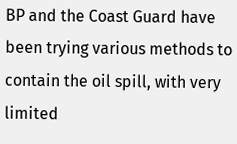BP and the Coast Guard have been trying various methods to contain the oil spill, with very limited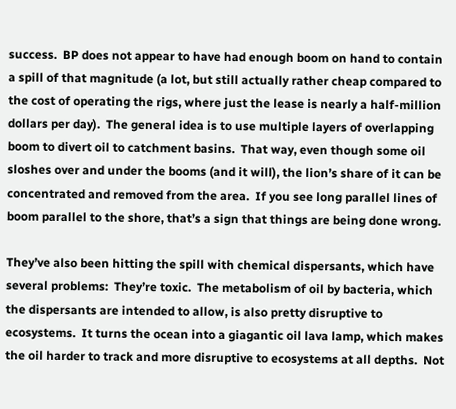success.  BP does not appear to have had enough boom on hand to contain a spill of that magnitude (a lot, but still actually rather cheap compared to the cost of operating the rigs, where just the lease is nearly a half-million dollars per day).  The general idea is to use multiple layers of overlapping boom to divert oil to catchment basins.  That way, even though some oil sloshes over and under the booms (and it will), the lion’s share of it can be concentrated and removed from the area.  If you see long parallel lines of boom parallel to the shore, that’s a sign that things are being done wrong.

They’ve also been hitting the spill with chemical dispersants, which have several problems:  They’re toxic.  The metabolism of oil by bacteria, which the dispersants are intended to allow, is also pretty disruptive to ecosystems.  It turns the ocean into a giagantic oil lava lamp, which makes the oil harder to track and more disruptive to ecosystems at all depths.  Not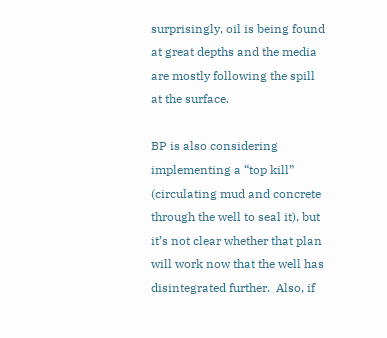surprisingly, oil is being found at great depths and the media are mostly following the spill at the surface.

BP is also considering implementing a “top kill” (circulating mud and concrete through the well to seal it), but it’s not clear whether that plan will work now that the well has disintegrated further.  Also, if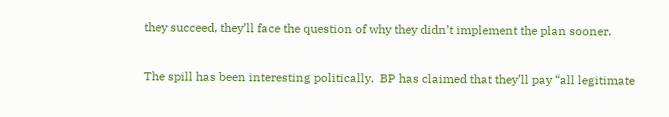they succeed, they’ll face the question of why they didn’t implement the plan sooner.

The spill has been interesting politically.  BP has claimed that they’ll pay “all legitimate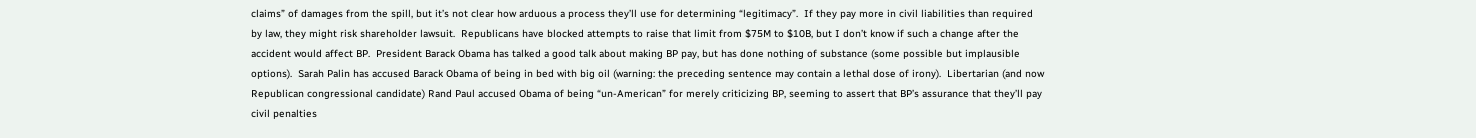claims” of damages from the spill, but it’s not clear how arduous a process they’ll use for determining “legitimacy”.  If they pay more in civil liabilities than required by law, they might risk shareholder lawsuit.  Republicans have blocked attempts to raise that limit from $75M to $10B, but I don’t know if such a change after the accident would affect BP.  President Barack Obama has talked a good talk about making BP pay, but has done nothing of substance (some possible but implausible options).  Sarah Palin has accused Barack Obama of being in bed with big oil (warning: the preceding sentence may contain a lethal dose of irony).  Libertarian (and now Republican congressional candidate) Rand Paul accused Obama of being “un-American” for merely criticizing BP, seeming to assert that BP’s assurance that they’ll pay civil penalties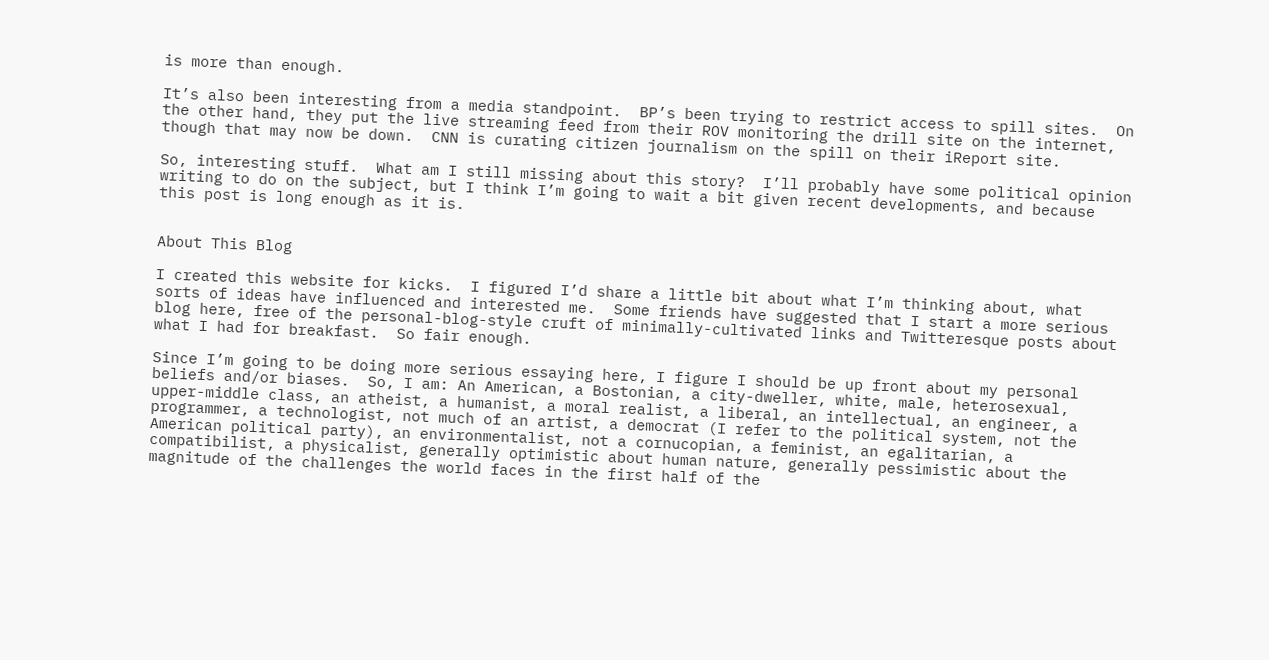is more than enough.

It’s also been interesting from a media standpoint.  BP’s been trying to restrict access to spill sites.  On the other hand, they put the live streaming feed from their ROV monitoring the drill site on the internet, though that may now be down.  CNN is curating citizen journalism on the spill on their iReport site.

So, interesting stuff.  What am I still missing about this story?  I’ll probably have some political opinion writing to do on the subject, but I think I’m going to wait a bit given recent developments, and because this post is long enough as it is.


About This Blog

I created this website for kicks.  I figured I’d share a little bit about what I’m thinking about, what sorts of ideas have influenced and interested me.  Some friends have suggested that I start a more serious blog here, free of the personal-blog-style cruft of minimally-cultivated links and Twitteresque posts about what I had for breakfast.  So fair enough.

Since I’m going to be doing more serious essaying here, I figure I should be up front about my personal beliefs and/or biases.  So, I am: An American, a Bostonian, a city-dweller, white, male, heterosexual, upper-middle class, an atheist, a humanist, a moral realist, a liberal, an intellectual, an engineer, a programmer, a technologist, not much of an artist, a democrat (I refer to the political system, not the American political party), an environmentalist, not a cornucopian, a feminist, an egalitarian, a compatibilist, a physicalist, generally optimistic about human nature, generally pessimistic about the magnitude of the challenges the world faces in the first half of the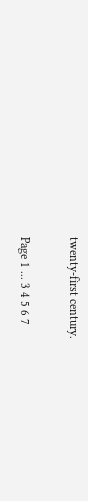twenty-first century.

Page 1 ... 3 4 5 6 7